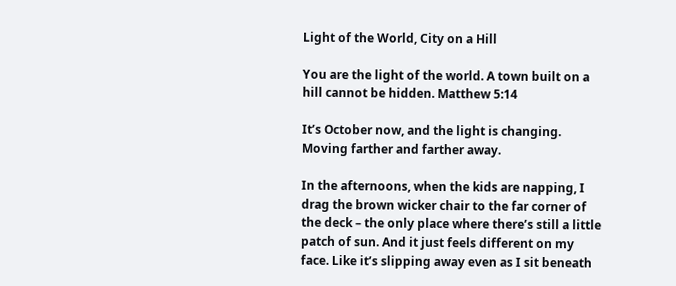Light of the World, City on a Hill

You are the light of the world. A town built on a hill cannot be hidden. Matthew 5:14

It’s October now, and the light is changing. Moving farther and farther away.

In the afternoons, when the kids are napping, I drag the brown wicker chair to the far corner of the deck – the only place where there’s still a little patch of sun. And it just feels different on my face. Like it’s slipping away even as I sit beneath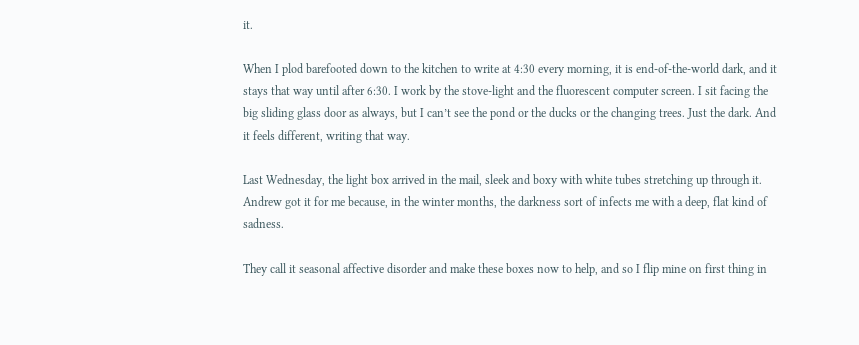it.

When I plod barefooted down to the kitchen to write at 4:30 every morning, it is end-of-the-world dark, and it stays that way until after 6:30. I work by the stove-light and the fluorescent computer screen. I sit facing the big sliding glass door as always, but I can’t see the pond or the ducks or the changing trees. Just the dark. And it feels different, writing that way.

Last Wednesday, the light box arrived in the mail, sleek and boxy with white tubes stretching up through it. Andrew got it for me because, in the winter months, the darkness sort of infects me with a deep, flat kind of sadness.

They call it seasonal affective disorder and make these boxes now to help, and so I flip mine on first thing in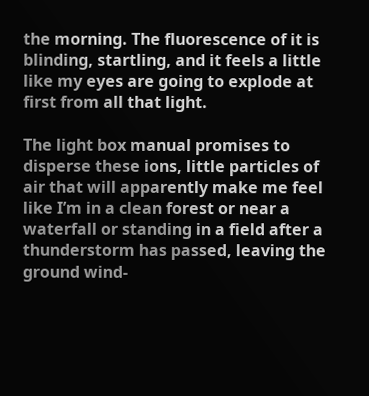the morning. The fluorescence of it is blinding, startling, and it feels a little like my eyes are going to explode at first from all that light.

The light box manual promises to disperse these ions, little particles of air that will apparently make me feel like I’m in a clean forest or near a waterfall or standing in a field after a thunderstorm has passed, leaving the ground wind-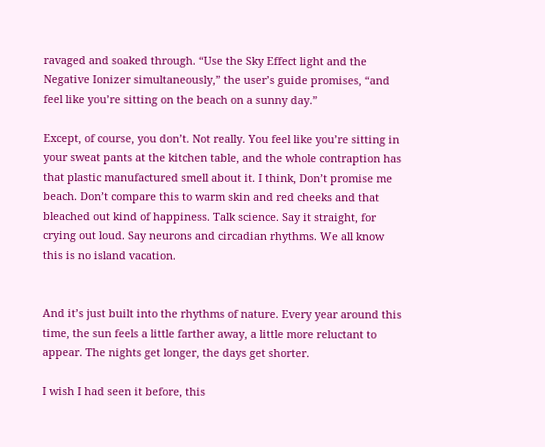ravaged and soaked through. “Use the Sky Effect light and the Negative Ionizer simultaneously,” the user’s guide promises, “and feel like you’re sitting on the beach on a sunny day.”

Except, of course, you don’t. Not really. You feel like you’re sitting in your sweat pants at the kitchen table, and the whole contraption has that plastic manufactured smell about it. I think, Don’t promise me beach. Don’t compare this to warm skin and red cheeks and that bleached out kind of happiness. Talk science. Say it straight, for crying out loud. Say neurons and circadian rhythms. We all know this is no island vacation.


And it’s just built into the rhythms of nature. Every year around this time, the sun feels a little farther away, a little more reluctant to appear. The nights get longer, the days get shorter.

I wish I had seen it before, this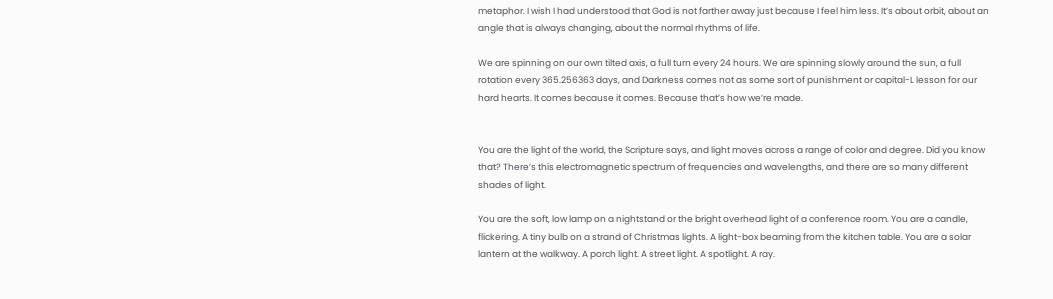metaphor. I wish I had understood that God is not farther away just because I feel him less. It’s about orbit, about an angle that is always changing, about the normal rhythms of life.

We are spinning on our own tilted axis, a full turn every 24 hours. We are spinning slowly around the sun, a full rotation every 365.256363 days, and Darkness comes not as some sort of punishment or capital-L lesson for our hard hearts. It comes because it comes. Because that’s how we’re made.


You are the light of the world, the Scripture says, and light moves across a range of color and degree. Did you know that? There’s this electromagnetic spectrum of frequencies and wavelengths, and there are so many different shades of light.

You are the soft, low lamp on a nightstand or the bright overhead light of a conference room. You are a candle, flickering. A tiny bulb on a strand of Christmas lights. A light-box beaming from the kitchen table. You are a solar lantern at the walkway. A porch light. A street light. A spotlight. A ray.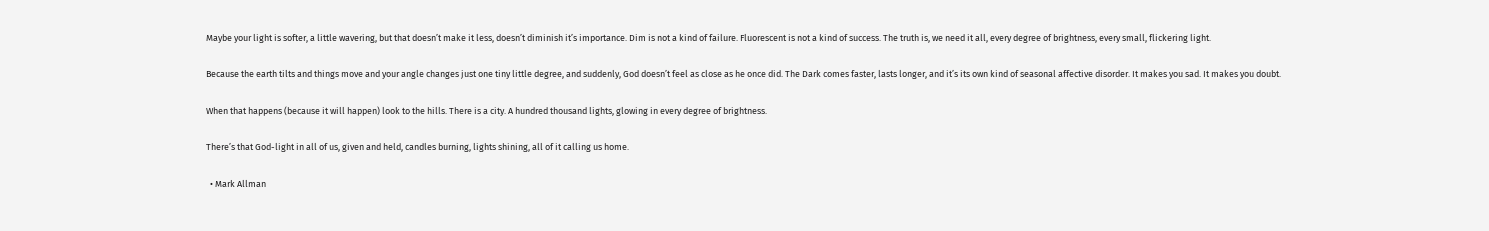Maybe your light is softer, a little wavering, but that doesn’t make it less, doesn’t diminish it’s importance. Dim is not a kind of failure. Fluorescent is not a kind of success. The truth is, we need it all, every degree of brightness, every small, flickering light.

Because the earth tilts and things move and your angle changes just one tiny little degree, and suddenly, God doesn’t feel as close as he once did. The Dark comes faster, lasts longer, and it’s its own kind of seasonal affective disorder. It makes you sad. It makes you doubt.

When that happens (because it will happen) look to the hills. There is a city. A hundred thousand lights, glowing in every degree of brightness.

There’s that God-light in all of us, given and held, candles burning, lights shining, all of it calling us home.

  • Mark Allman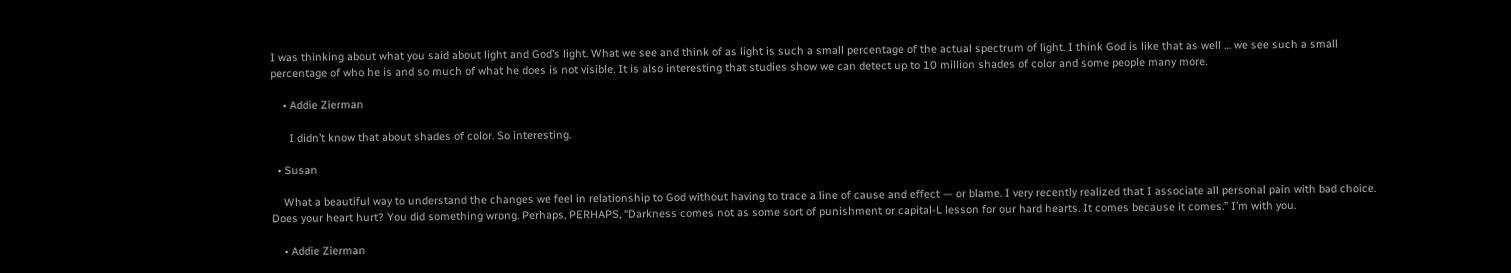I was thinking about what you said about light and God’s light. What we see and think of as light is such a small percentage of the actual spectrum of light. I think God is like that as well … we see such a small percentage of who he is and so much of what he does is not visible. It is also interesting that studies show we can detect up to 10 million shades of color and some people many more.

    • Addie Zierman

      I didn’t know that about shades of color. So interesting.

  • Susan

    What a beautiful way to understand the changes we feel in relationship to God without having to trace a line of cause and effect — or blame. I very recently realized that I associate all personal pain with bad choice. Does your heart hurt? You did something wrong. Perhaps, PERHAPS, “Darkness comes not as some sort of punishment or capital-L lesson for our hard hearts. It comes because it comes.” I’m with you.

    • Addie Zierman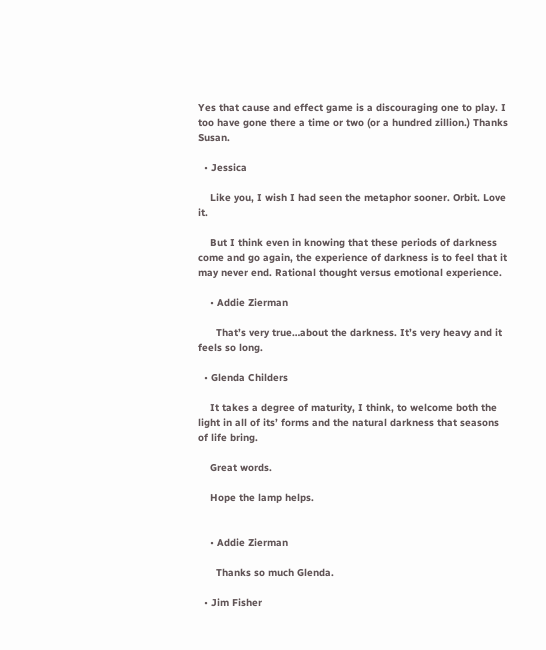Yes that cause and effect game is a discouraging one to play. I too have gone there a time or two (or a hundred zillion.) Thanks Susan.

  • Jessica

    Like you, I wish I had seen the metaphor sooner. Orbit. Love it.

    But I think even in knowing that these periods of darkness come and go again, the experience of darkness is to feel that it may never end. Rational thought versus emotional experience.

    • Addie Zierman

      That’s very true…about the darkness. It’s very heavy and it feels so long.

  • Glenda Childers

    It takes a degree of maturity, I think, to welcome both the light in all of its’ forms and the natural darkness that seasons of life bring.

    Great words.

    Hope the lamp helps.


    • Addie Zierman

      Thanks so much Glenda.

  • Jim Fisher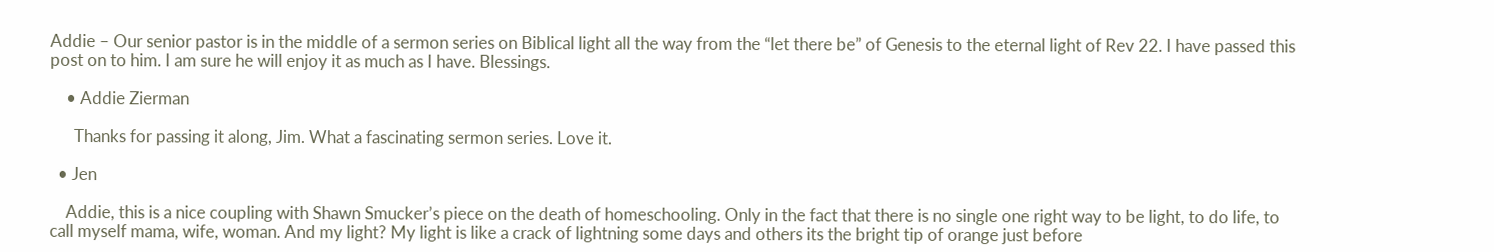Addie – Our senior pastor is in the middle of a sermon series on Biblical light all the way from the “let there be” of Genesis to the eternal light of Rev 22. I have passed this post on to him. I am sure he will enjoy it as much as I have. Blessings.

    • Addie Zierman

      Thanks for passing it along, Jim. What a fascinating sermon series. Love it.

  • Jen

    Addie, this is a nice coupling with Shawn Smucker’s piece on the death of homeschooling. Only in the fact that there is no single one right way to be light, to do life, to call myself mama, wife, woman. And my light? My light is like a crack of lightning some days and others its the bright tip of orange just before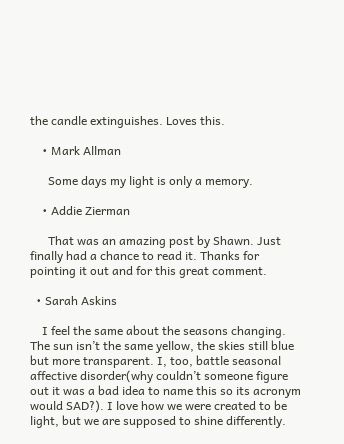the candle extinguishes. Loves this.

    • Mark Allman

      Some days my light is only a memory.

    • Addie Zierman

      That was an amazing post by Shawn. Just finally had a chance to read it. Thanks for pointing it out and for this great comment.

  • Sarah Askins

    I feel the same about the seasons changing. The sun isn’t the same yellow, the skies still blue but more transparent. I, too, battle seasonal affective disorder(why couldn’t someone figure out it was a bad idea to name this so its acronym would SAD?). I love how we were created to be light, but we are supposed to shine differently.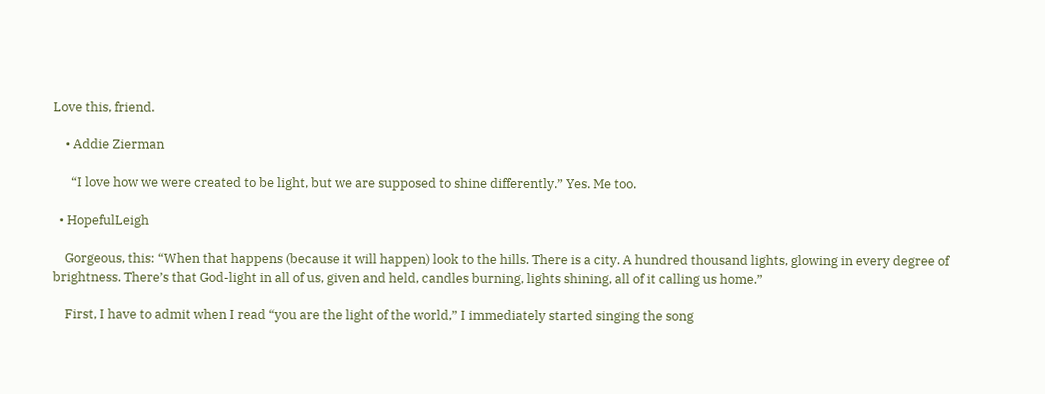Love this, friend.

    • Addie Zierman

      “I love how we were created to be light, but we are supposed to shine differently.” Yes. Me too.

  • HopefulLeigh

    Gorgeous, this: “When that happens (because it will happen) look to the hills. There is a city. A hundred thousand lights, glowing in every degree of brightness. There’s that God-light in all of us, given and held, candles burning, lights shining, all of it calling us home.”

    First, I have to admit when I read “you are the light of the world,” I immediately started singing the song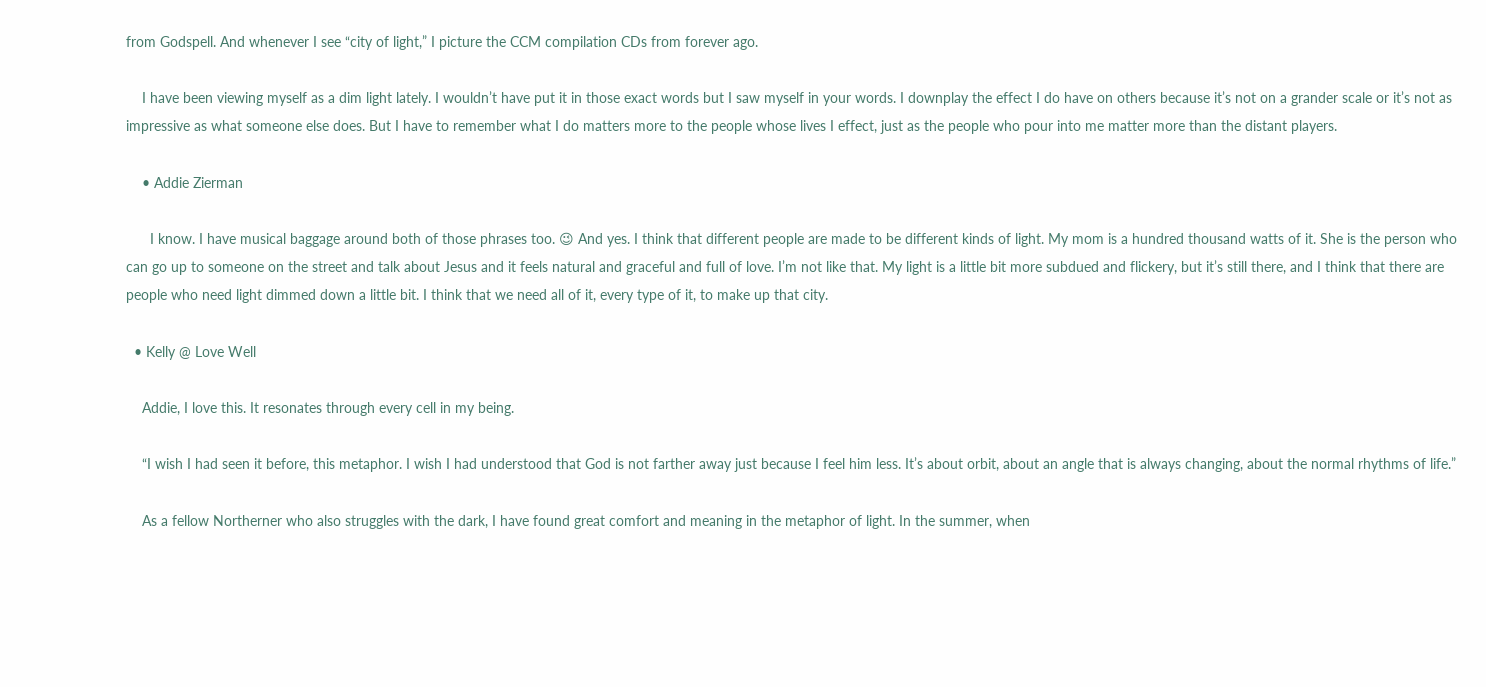from Godspell. And whenever I see “city of light,” I picture the CCM compilation CDs from forever ago.

    I have been viewing myself as a dim light lately. I wouldn’t have put it in those exact words but I saw myself in your words. I downplay the effect I do have on others because it’s not on a grander scale or it’s not as impressive as what someone else does. But I have to remember what I do matters more to the people whose lives I effect, just as the people who pour into me matter more than the distant players.

    • Addie Zierman

      I know. I have musical baggage around both of those phrases too. 😉 And yes. I think that different people are made to be different kinds of light. My mom is a hundred thousand watts of it. She is the person who can go up to someone on the street and talk about Jesus and it feels natural and graceful and full of love. I’m not like that. My light is a little bit more subdued and flickery, but it’s still there, and I think that there are people who need light dimmed down a little bit. I think that we need all of it, every type of it, to make up that city.

  • Kelly @ Love Well

    Addie, I love this. It resonates through every cell in my being.

    “I wish I had seen it before, this metaphor. I wish I had understood that God is not farther away just because I feel him less. It’s about orbit, about an angle that is always changing, about the normal rhythms of life.”

    As a fellow Northerner who also struggles with the dark, I have found great comfort and meaning in the metaphor of light. In the summer, when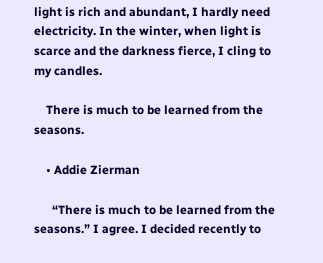light is rich and abundant, I hardly need electricity. In the winter, when light is scarce and the darkness fierce, I cling to my candles.

    There is much to be learned from the seasons.

    • Addie Zierman

      “There is much to be learned from the seasons.” I agree. I decided recently to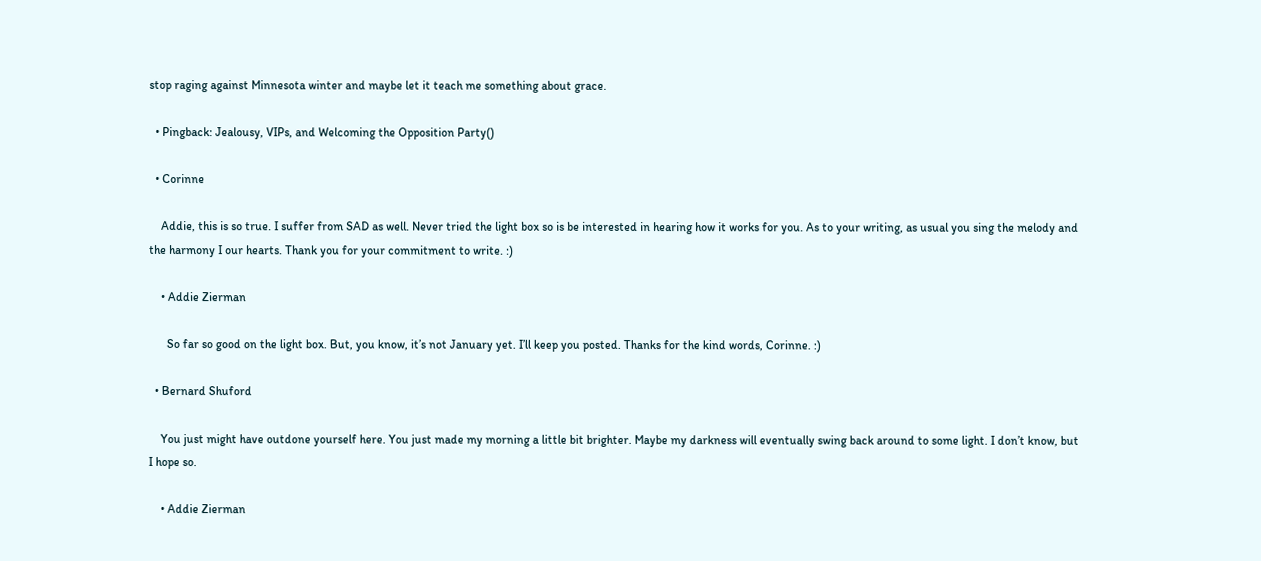stop raging against Minnesota winter and maybe let it teach me something about grace.

  • Pingback: Jealousy, VIPs, and Welcoming the Opposition Party()

  • Corinne

    Addie, this is so true. I suffer from SAD as well. Never tried the light box so is be interested in hearing how it works for you. As to your writing, as usual you sing the melody and the harmony I our hearts. Thank you for your commitment to write. :)

    • Addie Zierman

      So far so good on the light box. But, you know, it’s not January yet. I’ll keep you posted. Thanks for the kind words, Corinne. :)

  • Bernard Shuford

    You just might have outdone yourself here. You just made my morning a little bit brighter. Maybe my darkness will eventually swing back around to some light. I don’t know, but I hope so.

    • Addie Zierman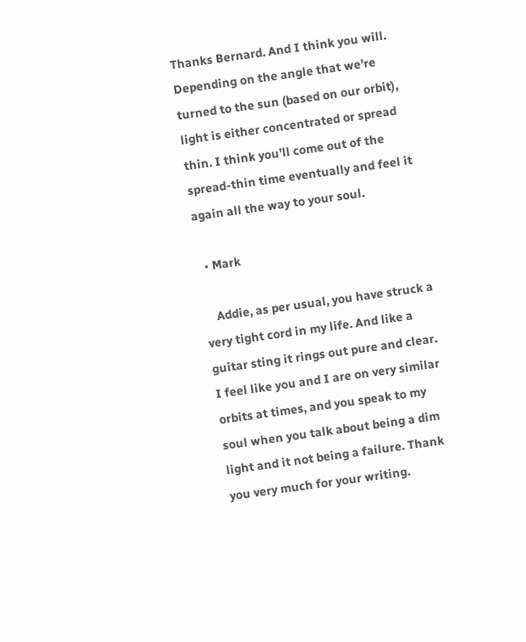Thanks Bernard. And I think you will. Depending on the angle that we’re turned to the sun (based on our orbit), light is either concentrated or spread thin. I think you’ll come out of the spread-thin time eventually and feel it again all the way to your soul.

  • Mark

    Addie, as per usual, you have struck a very tight cord in my life. And like a guitar sting it rings out pure and clear. I feel like you and I are on very similar orbits at times, and you speak to my soul when you talk about being a dim light and it not being a failure. Thank you very much for your writing.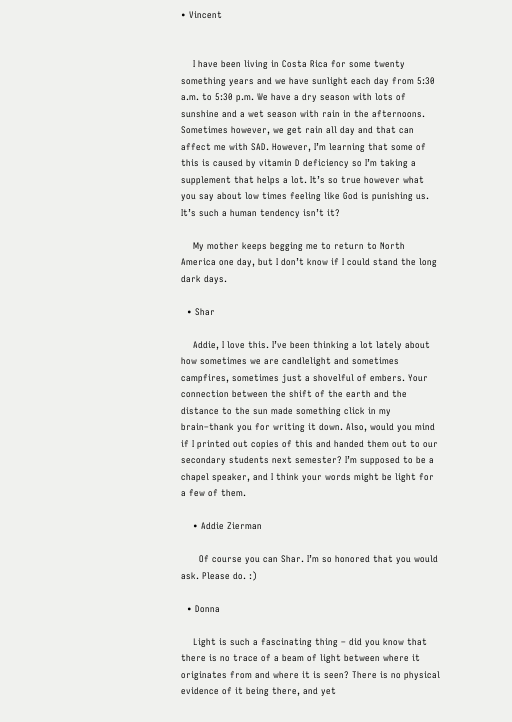• Vincent


    I have been living in Costa Rica for some twenty something years and we have sunlight each day from 5:30 a.m. to 5:30 p.m. We have a dry season with lots of sunshine and a wet season with rain in the afternoons. Sometimes however, we get rain all day and that can affect me with SAD. However, I’m learning that some of this is caused by vitamin D deficiency so I’m taking a supplement that helps a lot. It’s so true however what you say about low times feeling like God is punishing us. It’s such a human tendency isn’t it?

    My mother keeps begging me to return to North America one day, but I don’t know if I could stand the long dark days.

  • Shar

    Addie, I love this. I’ve been thinking a lot lately about how sometimes we are candlelight and sometimes campfires, sometimes just a shovelful of embers. Your connection between the shift of the earth and the distance to the sun made something click in my brain–thank you for writing it down. Also, would you mind if I printed out copies of this and handed them out to our secondary students next semester? I’m supposed to be a chapel speaker, and I think your words might be light for a few of them.

    • Addie Zierman

      Of course you can Shar. I’m so honored that you would ask. Please do. :)

  • Donna

    Light is such a fascinating thing – did you know that there is no trace of a beam of light between where it originates from and where it is seen? There is no physical evidence of it being there, and yet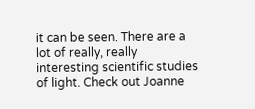it can be seen. There are a lot of really, really interesting scientific studies of light. Check out Joanne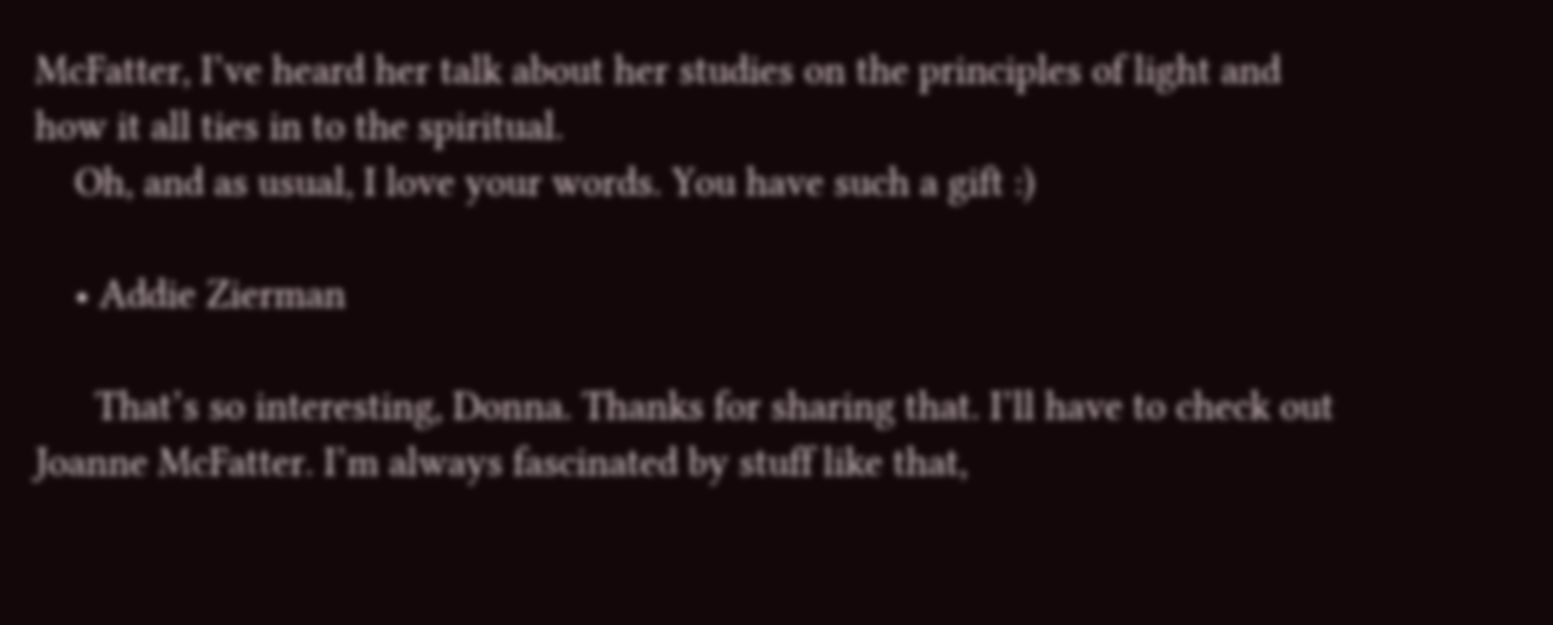McFatter, I’ve heard her talk about her studies on the principles of light and how it all ties in to the spiritual.
    Oh, and as usual, I love your words. You have such a gift :)

    • Addie Zierman

      That’s so interesting, Donna. Thanks for sharing that. I’ll have to check out Joanne McFatter. I’m always fascinated by stuff like that,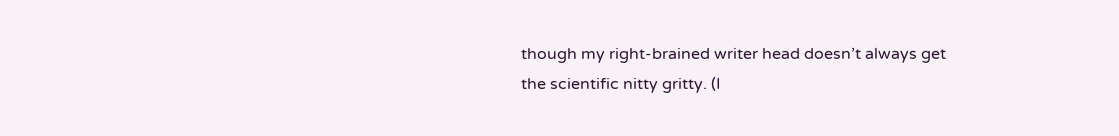though my right-brained writer head doesn’t always get the scientific nitty gritty. (I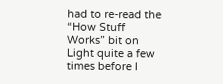had to re-read the “How Stuff Works” bit on Light quite a few times before I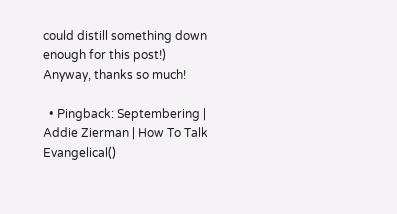could distill something down enough for this post!) Anyway, thanks so much!

  • Pingback: Septembering | Addie Zierman | How To Talk Evangelical()